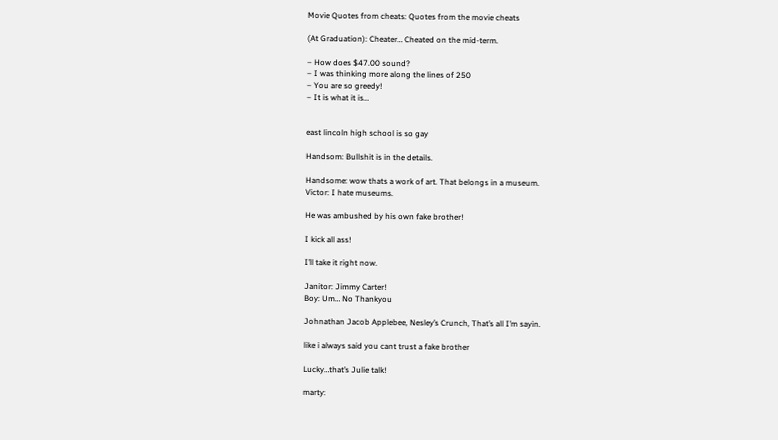Movie Quotes from cheats: Quotes from the movie cheats

(At Graduation): Cheater… Cheated on the mid-term.

– How does $47.00 sound?
– I was thinking more along the lines of 250
– You are so greedy!
– It is what it is…


east lincoln high school is so gay

Handsom: Bullshit is in the details.

Handsome: wow thats a work of art. That belongs in a museum.
Victor: I hate museums.

He was ambushed by his own fake brother!

I kick all ass!

I’ll take it right now.

Janitor: Jimmy Carter!
Boy: Um… No Thankyou

Johnathan Jacob Applebee, Nesley’s Crunch, That’s all I’m sayin.

like i always said you cant trust a fake brother

Lucky…that’s Julie talk!

marty: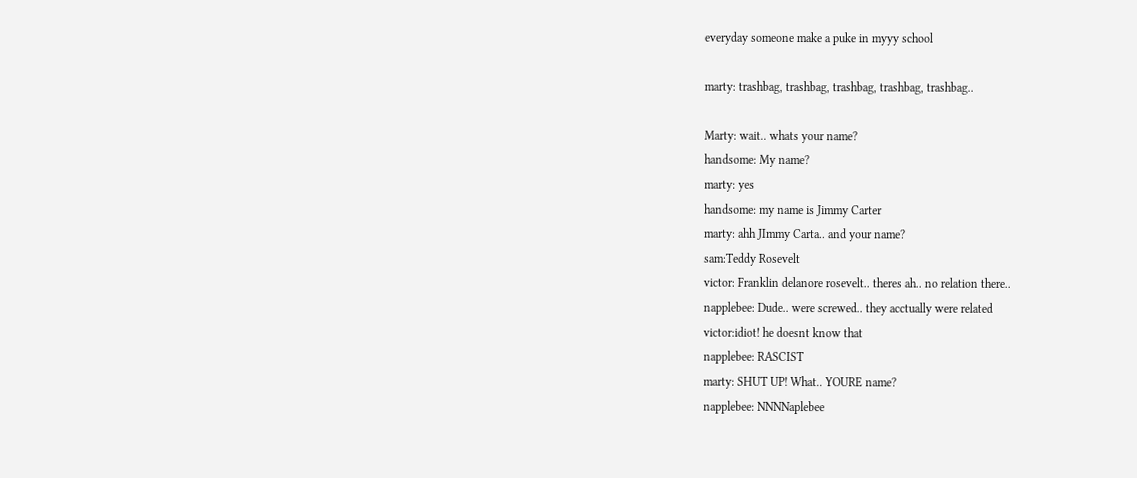everyday someone make a puke in myyy school

marty: trashbag, trashbag, trashbag, trashbag, trashbag..

Marty: wait.. whats your name?
handsome: My name?
marty: yes
handsome: my name is Jimmy Carter
marty: ahh JImmy Carta.. and your name?
sam:Teddy Rosevelt
victor: Franklin delanore rosevelt.. theres ah.. no relation there..
napplebee: Dude.. were screwed.. they acctually were related
victor:idiot! he doesnt know that
napplebee: RASCIST
marty: SHUT UP! What.. YOURE name?
napplebee: NNNNaplebee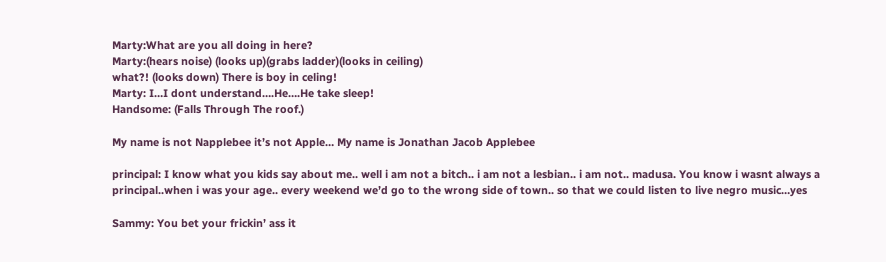Marty:What are you all doing in here?
Marty:(hears noise) (looks up)(grabs ladder)(looks in ceiling)
what?! (looks down) There is boy in celing!
Marty: I…I dont understand….He….He take sleep!
Handsome: (Falls Through The roof.)

My name is not Napplebee it’s not Apple… My name is Jonathan Jacob Applebee

principal: I know what you kids say about me.. well i am not a bitch.. i am not a lesbian.. i am not.. madusa. You know i wasnt always a principal..when i was your age.. every weekend we’d go to the wrong side of town.. so that we could listen to live negro music…yes

Sammy: You bet your frickin’ ass it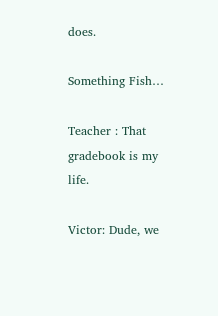does.

Something Fish…

Teacher : That gradebook is my life.

Victor: Dude, we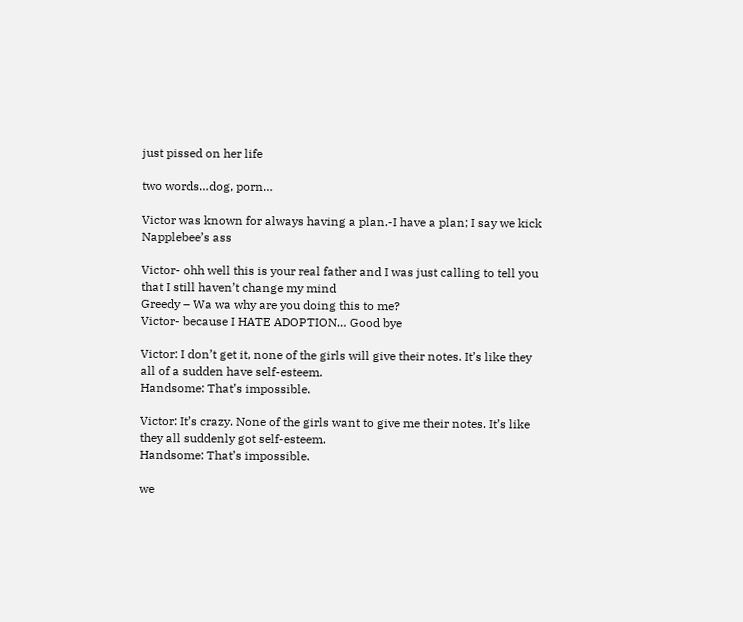just pissed on her life

two words…dog, porn…

Victor was known for always having a plan.-I have a plan; I say we kick Napplebee’s ass

Victor- ohh well this is your real father and I was just calling to tell you that I still haven’t change my mind
Greedy – Wa wa why are you doing this to me?
Victor- because I HATE ADOPTION… Good bye

Victor: I don’t get it, none of the girls will give their notes. It’s like they all of a sudden have self-esteem.
Handsome: That’s impossible.

Victor: It’s crazy. None of the girls want to give me their notes. It’s like they all suddenly got self-esteem.
Handsome: That’s impossible.

we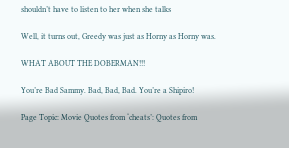shouldn’t have to listen to her when she talks

Well, it turns out, Greedy was just as Horny as Horny was.

WHAT ABOUT THE DOBERMAN!!!

You’re Bad Sammy. Bad, Bad, Bad. You’re a Shipiro!

Page Topic: Movie Quotes from ‘cheats’: Quotes from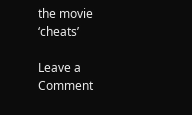the movie ‘cheats’

Leave a Comment